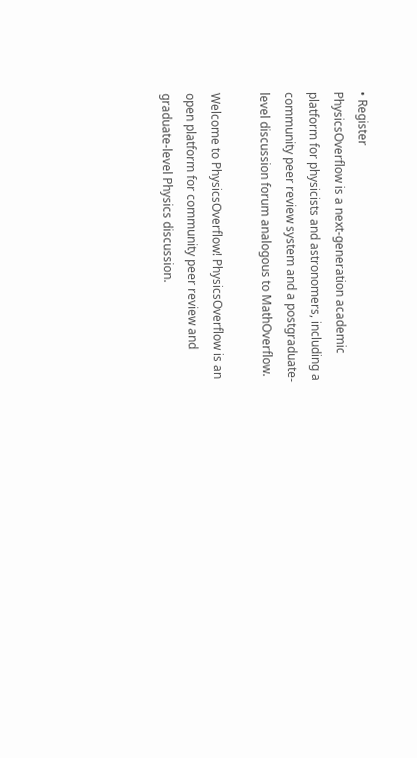• Register
PhysicsOverflow is a next-generation academic platform for physicists and astronomers, including a community peer review system and a postgraduate-level discussion forum analogous to MathOverflow.

Welcome to PhysicsOverflow! PhysicsOverflow is an open platform for community peer review and graduate-level Physics discussion.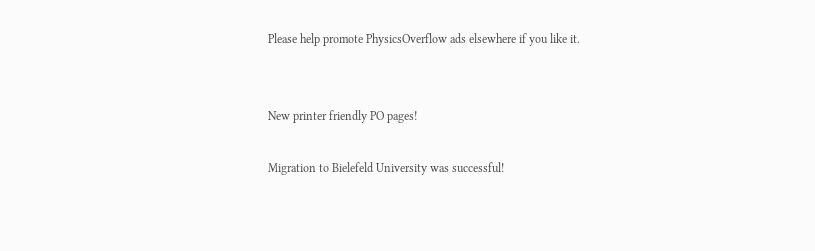Please help promote PhysicsOverflow ads elsewhere if you like it.


New printer friendly PO pages!

Migration to Bielefeld University was successful!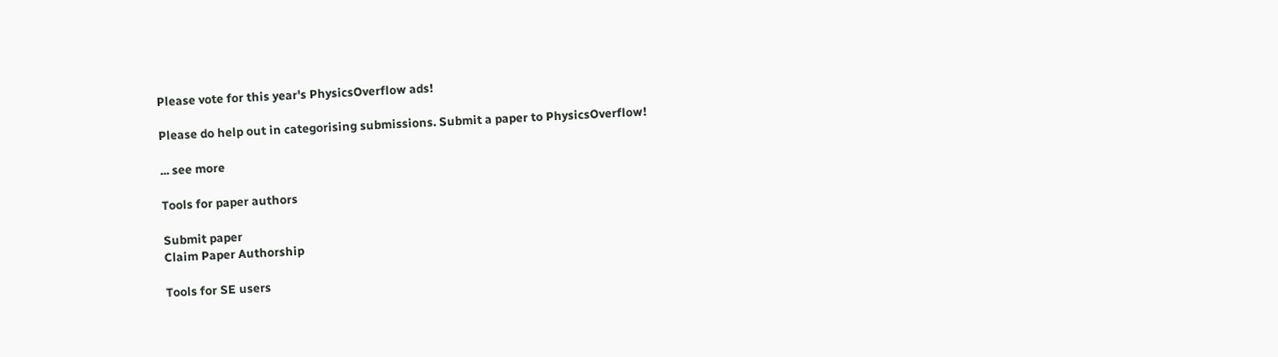Please vote for this year's PhysicsOverflow ads!

Please do help out in categorising submissions. Submit a paper to PhysicsOverflow!

... see more

Tools for paper authors

Submit paper
Claim Paper Authorship

Tools for SE users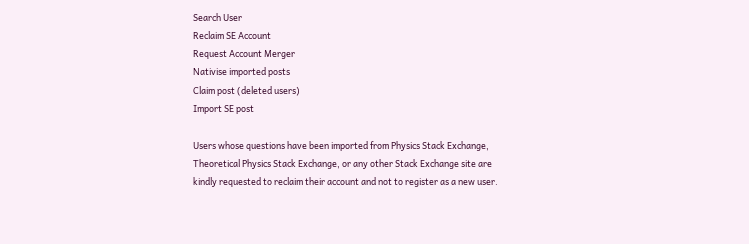Search User
Reclaim SE Account
Request Account Merger
Nativise imported posts
Claim post (deleted users)
Import SE post

Users whose questions have been imported from Physics Stack Exchange, Theoretical Physics Stack Exchange, or any other Stack Exchange site are kindly requested to reclaim their account and not to register as a new user.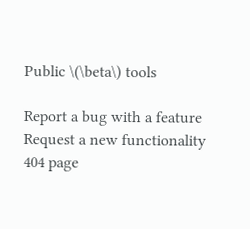Public \(\beta\) tools

Report a bug with a feature
Request a new functionality
404 page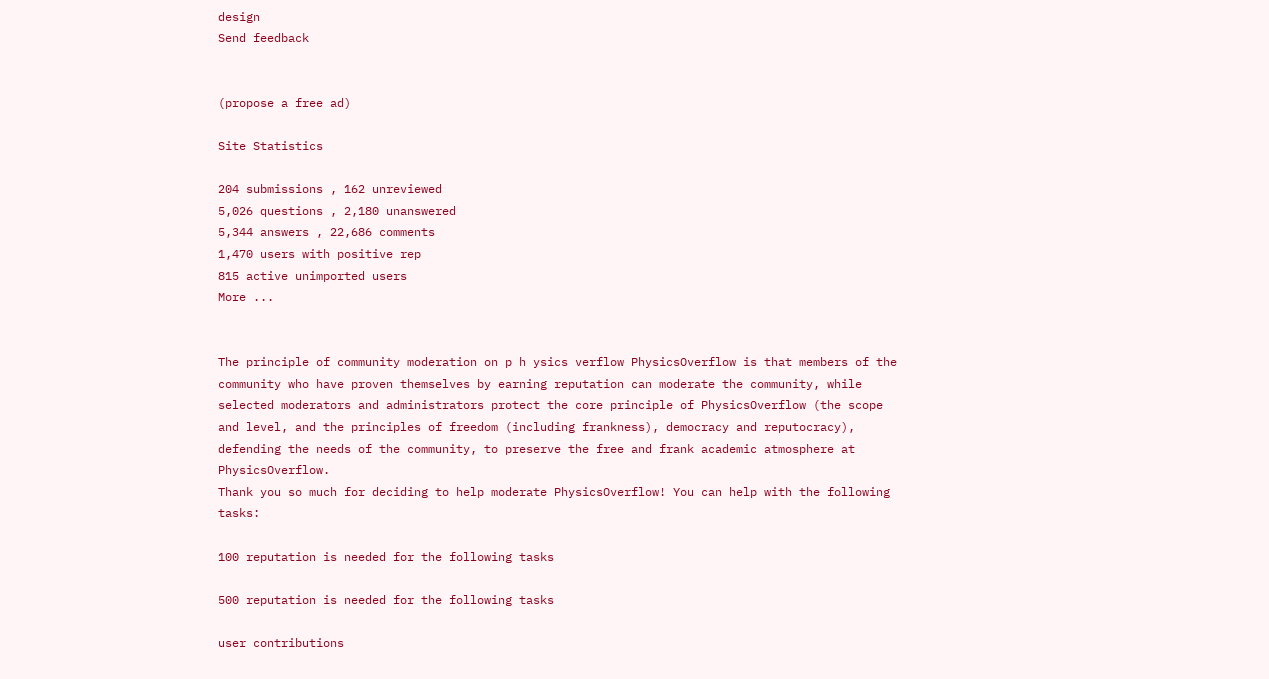design
Send feedback


(propose a free ad)

Site Statistics

204 submissions , 162 unreviewed
5,026 questions , 2,180 unanswered
5,344 answers , 22,686 comments
1,470 users with positive rep
815 active unimported users
More ...


The principle of community moderation on p h ysics verflow PhysicsOverflow is that members of the community who have proven themselves by earning reputation can moderate the community, while selected moderators and administrators protect the core principle of PhysicsOverflow (the scope and level, and the principles of freedom (including frankness), democracy and reputocracy), defending the needs of the community, to preserve the free and frank academic atmosphere at PhysicsOverflow.
Thank you so much for deciding to help moderate PhysicsOverflow! You can help with the following tasks:

100 reputation is needed for the following tasks

500 reputation is needed for the following tasks

user contributions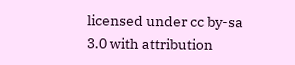licensed under cc by-sa 3.0 with attribution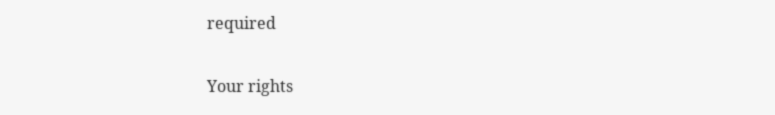required

Your rights